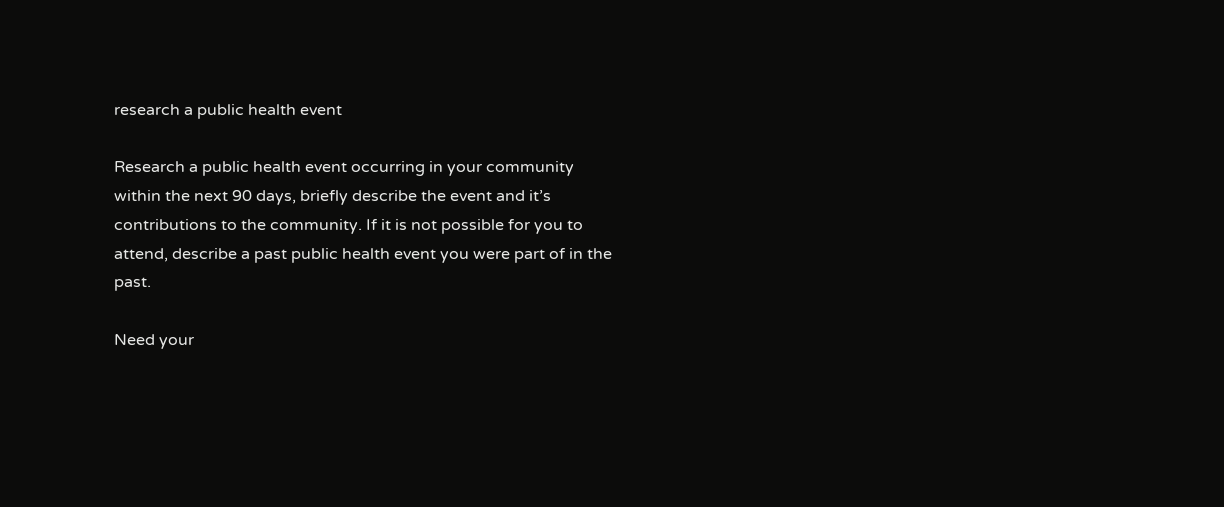research a public health event

Research a public health event occurring in your community within the next 90 days, briefly describe the event and it’s contributions to the community. If it is not possible for you to attend, describe a past public health event you were part of in the past.

Need your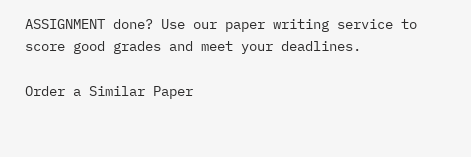ASSIGNMENT done? Use our paper writing service to score good grades and meet your deadlines.

Order a Similar Paper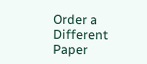Order a Different Paper